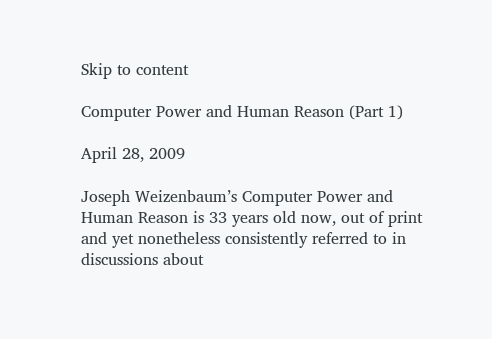Skip to content

Computer Power and Human Reason (Part 1)

April 28, 2009

Joseph Weizenbaum’s Computer Power and Human Reason is 33 years old now, out of print and yet nonetheless consistently referred to in discussions about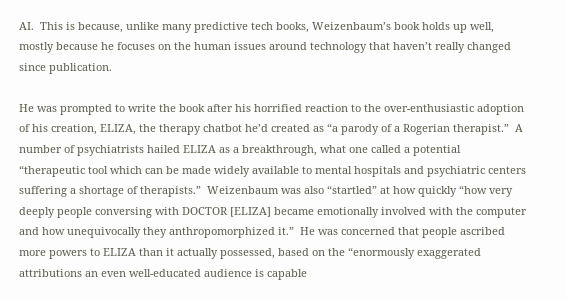AI.  This is because, unlike many predictive tech books, Weizenbaum’s book holds up well, mostly because he focuses on the human issues around technology that haven’t really changed since publication.

He was prompted to write the book after his horrified reaction to the over-enthusiastic adoption of his creation, ELIZA, the therapy chatbot he’d created as “a parody of a Rogerian therapist.”  A number of psychiatrists hailed ELIZA as a breakthrough, what one called a potential “therapeutic tool which can be made widely available to mental hospitals and psychiatric centers suffering a shortage of therapists.”  Weizenbaum was also “startled” at how quickly “how very deeply people conversing with DOCTOR [ELIZA] became emotionally involved with the computer and how unequivocally they anthropomorphized it.”  He was concerned that people ascribed more powers to ELIZA than it actually possessed, based on the “enormously exaggerated attributions an even well-educated audience is capable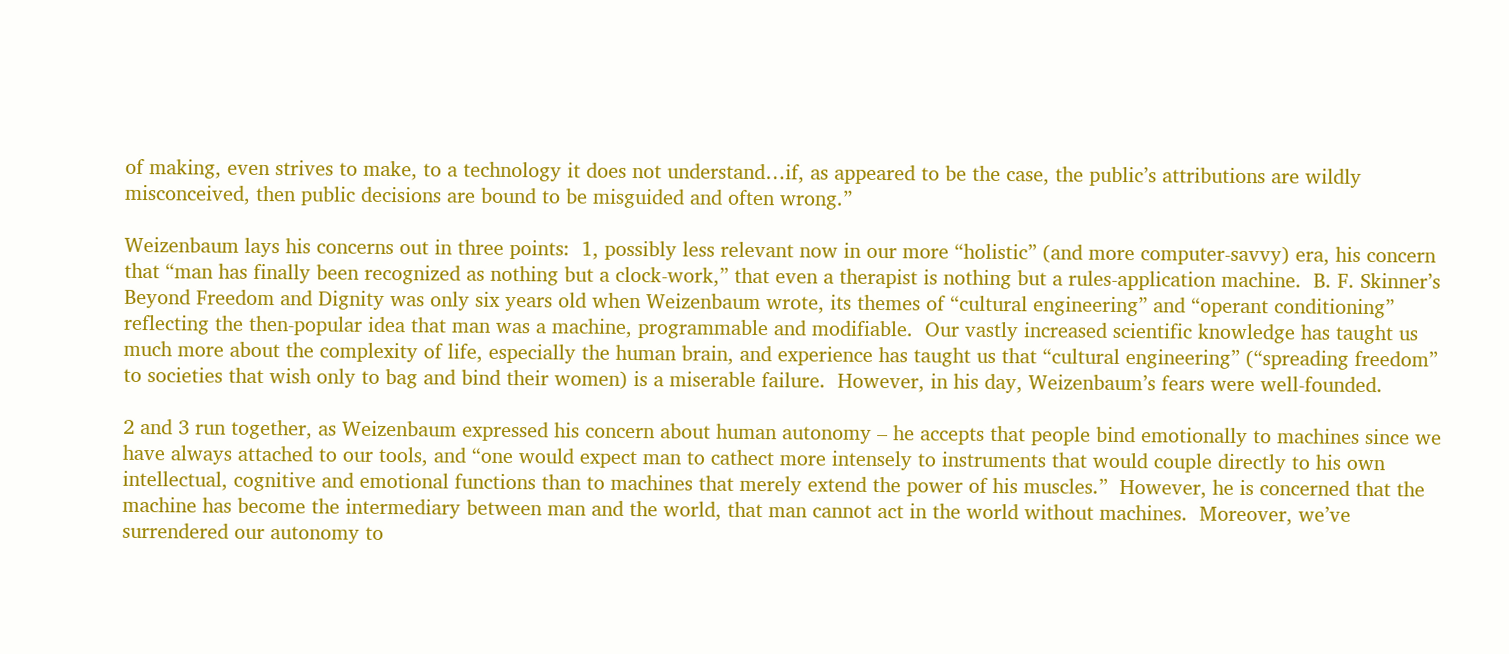of making, even strives to make, to a technology it does not understand…if, as appeared to be the case, the public’s attributions are wildly misconceived, then public decisions are bound to be misguided and often wrong.”

Weizenbaum lays his concerns out in three points:  1, possibly less relevant now in our more “holistic” (and more computer-savvy) era, his concern that “man has finally been recognized as nothing but a clock-work,” that even a therapist is nothing but a rules-application machine.  B. F. Skinner’s Beyond Freedom and Dignity was only six years old when Weizenbaum wrote, its themes of “cultural engineering” and “operant conditioning” reflecting the then-popular idea that man was a machine, programmable and modifiable.  Our vastly increased scientific knowledge has taught us much more about the complexity of life, especially the human brain, and experience has taught us that “cultural engineering” (“spreading freedom” to societies that wish only to bag and bind their women) is a miserable failure.  However, in his day, Weizenbaum’s fears were well-founded.

2 and 3 run together, as Weizenbaum expressed his concern about human autonomy – he accepts that people bind emotionally to machines since we have always attached to our tools, and “one would expect man to cathect more intensely to instruments that would couple directly to his own intellectual, cognitive and emotional functions than to machines that merely extend the power of his muscles.”  However, he is concerned that the machine has become the intermediary between man and the world, that man cannot act in the world without machines.  Moreover, we’ve surrendered our autonomy to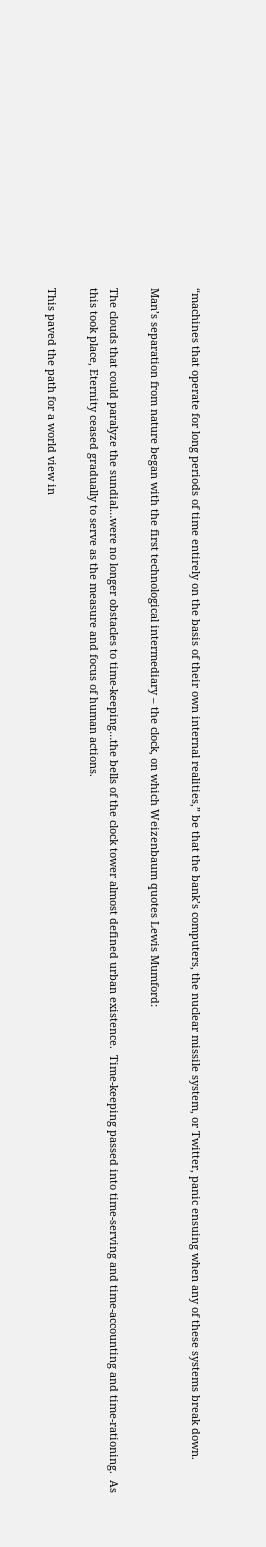“machines that operate for long periods of time entirely on the basis of their own internal realities,” be that the bank’s computers, the nuclear missile system, or Twitter, panic ensuing when any of these systems break down.

Man’s separation from nature began with the first technological intermediary – the clock, on which Weizenbaum quotes Lewis Mumford:

The clouds that could paralyze the sundial…were no longer obstacles to time-keeping…the bells of the clock tower almost defined urban existence.  Time-keeping passed into time-serving and time-accounting and time-rationing.  As this took place, Eternity ceased gradually to serve as the measure and focus of human actions.

This paved the path for a world view in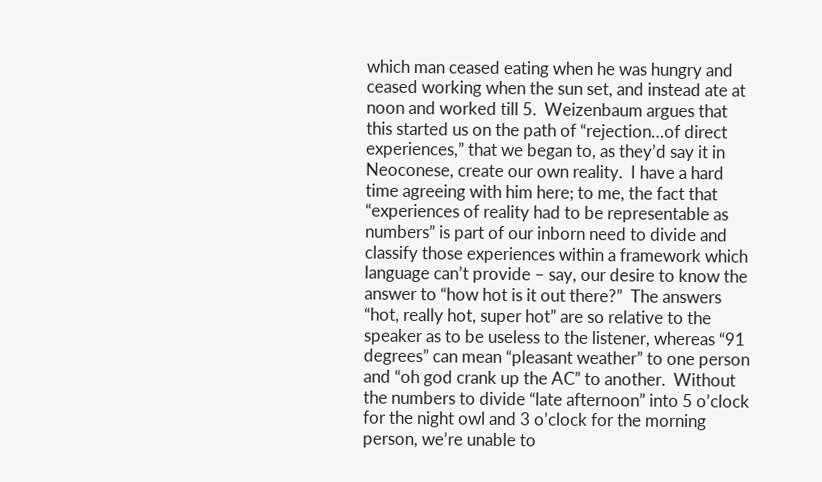which man ceased eating when he was hungry and ceased working when the sun set, and instead ate at noon and worked till 5.  Weizenbaum argues that this started us on the path of “rejection…of direct experiences,” that we began to, as they’d say it in Neoconese, create our own reality.  I have a hard time agreeing with him here; to me, the fact that “experiences of reality had to be representable as numbers” is part of our inborn need to divide and classify those experiences within a framework which language can’t provide – say, our desire to know the answer to “how hot is it out there?”  The answers “hot, really hot, super hot” are so relative to the speaker as to be useless to the listener, whereas “91 degrees” can mean “pleasant weather” to one person and “oh god crank up the AC” to another.  Without the numbers to divide “late afternoon” into 5 o’clock for the night owl and 3 o’clock for the morning person, we’re unable to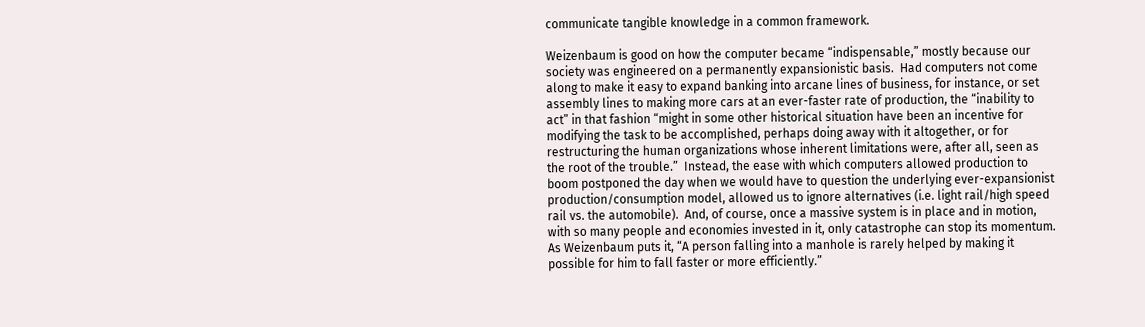communicate tangible knowledge in a common framework.

Weizenbaum is good on how the computer became “indispensable,” mostly because our society was engineered on a permanently expansionistic basis.  Had computers not come along to make it easy to expand banking into arcane lines of business, for instance, or set assembly lines to making more cars at an ever-faster rate of production, the “inability to act” in that fashion “might in some other historical situation have been an incentive for modifying the task to be accomplished, perhaps doing away with it altogether, or for restructuring the human organizations whose inherent limitations were, after all, seen as the root of the trouble.”  Instead, the ease with which computers allowed production to boom postponed the day when we would have to question the underlying ever-expansionist production/consumption model, allowed us to ignore alternatives (i.e. light rail/high speed rail vs. the automobile).  And, of course, once a massive system is in place and in motion, with so many people and economies invested in it, only catastrophe can stop its momentum.  As Weizenbaum puts it, “A person falling into a manhole is rarely helped by making it possible for him to fall faster or more efficiently.”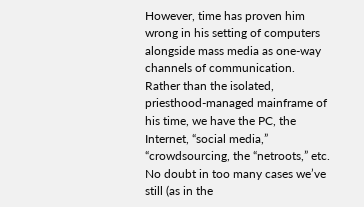However, time has proven him wrong in his setting of computers alongside mass media as one-way channels of communication.  Rather than the isolated, priesthood-managed mainframe of his time, we have the PC, the Internet, “social media,” “crowdsourcing, the “netroots,” etc.  No doubt in too many cases we’ve still (as in the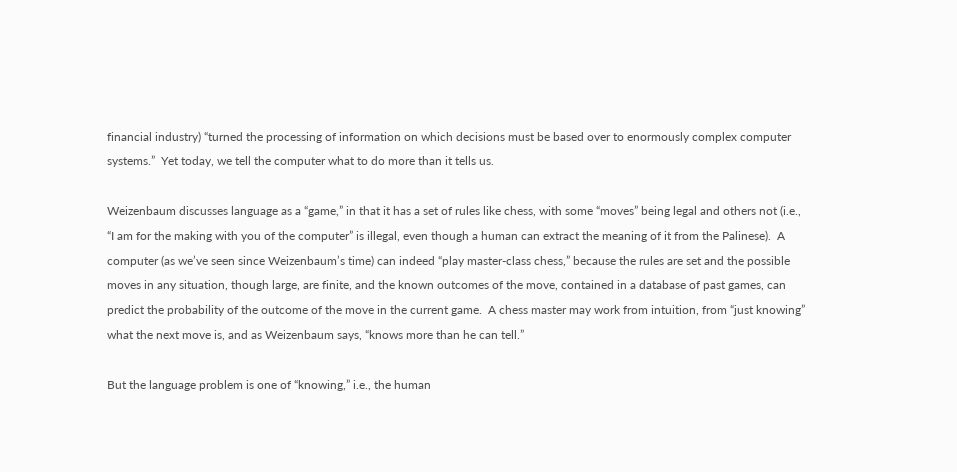financial industry) “turned the processing of information on which decisions must be based over to enormously complex computer systems.”  Yet today, we tell the computer what to do more than it tells us.

Weizenbaum discusses language as a “game,” in that it has a set of rules like chess, with some “moves” being legal and others not (i.e., “I am for the making with you of the computer” is illegal, even though a human can extract the meaning of it from the Palinese).  A computer (as we’ve seen since Weizenbaum’s time) can indeed “play master-class chess,” because the rules are set and the possible moves in any situation, though large, are finite, and the known outcomes of the move, contained in a database of past games, can predict the probability of the outcome of the move in the current game.  A chess master may work from intuition, from “just knowing” what the next move is, and as Weizenbaum says, “knows more than he can tell.”

But the language problem is one of “knowing,” i.e., the human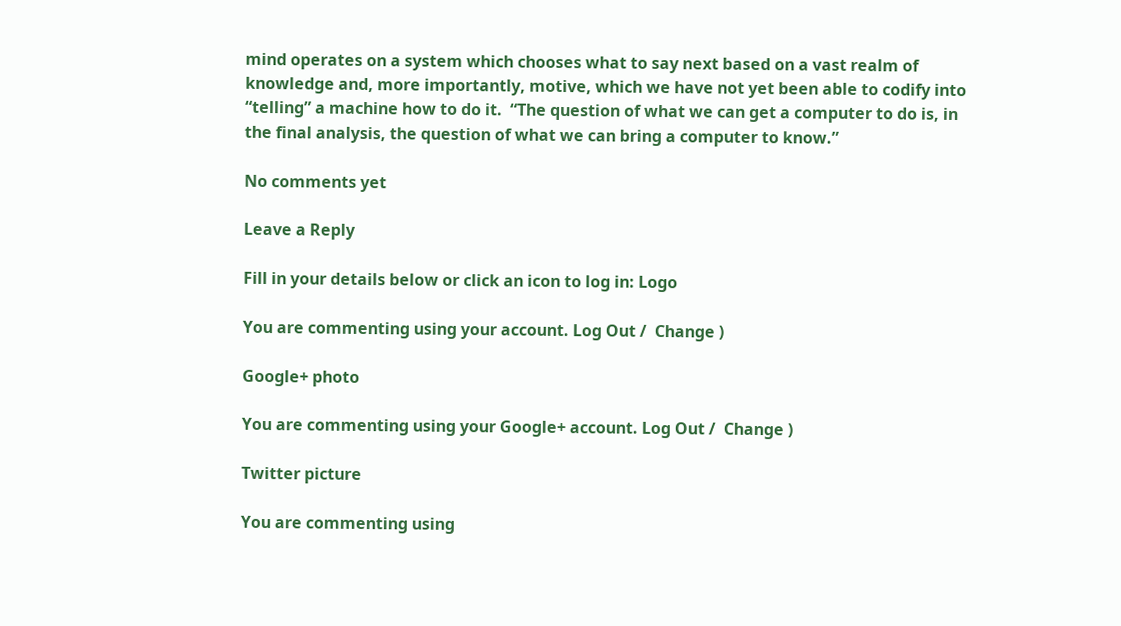mind operates on a system which chooses what to say next based on a vast realm of knowledge and, more importantly, motive, which we have not yet been able to codify into “telling” a machine how to do it.  “The question of what we can get a computer to do is, in the final analysis, the question of what we can bring a computer to know.”

No comments yet

Leave a Reply

Fill in your details below or click an icon to log in: Logo

You are commenting using your account. Log Out /  Change )

Google+ photo

You are commenting using your Google+ account. Log Out /  Change )

Twitter picture

You are commenting using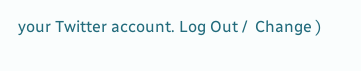your Twitter account. Log Out /  Change )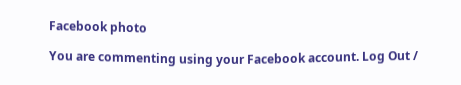Facebook photo

You are commenting using your Facebook account. Log Out /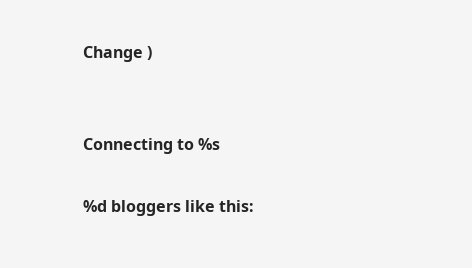Change )


Connecting to %s

%d bloggers like this: